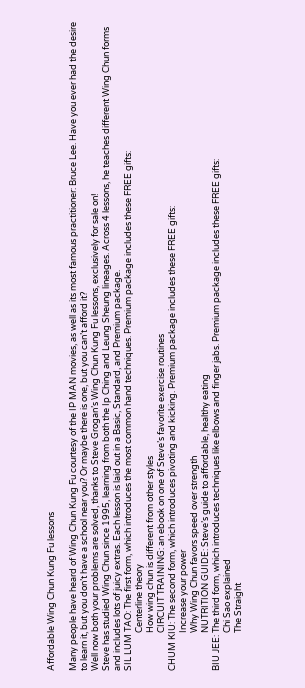Affordable Wing Chun Kung Fu lessons

Many people have heard of Wing Chun Kung Fu courtesy of the IP MAN movies, as well as its most famous practitioner: Bruce Lee. Have you ever had the desire to learn it, but you don’t have a school near you? Or maybe there is one, but you can’t afford it?
Well now both your problems are solved, thanks to Steve Grogan’s Wing Chun Kung Fu lessons, exclusively for sale on!
Steve has studied Wing Chun since 1995, learning from both the Ip Ching and Leung Sheung lineages. Across 4 lessons, he teaches different Wing Chun forms and includes lots of juicy extras. Each lesson is laid out in a Basic, Standard, and Premium package.
SIL LUM TAO: The first form, which introduces the most common hand techniques. Premium package includes these FREE gifts:
                   Centerline theory
                   How wing chun is different from other styles
                   CIRCUIT TRAINING: an ebook on one of Steve’s favorite exercise routines
CHUM KIU: The second form, which introduces pivoting and kicking. Premium package includes these FREE gifts:
                   Increase your power
                   Why Wing Chun favors speed over strength
                   NUTRITION GUIDE: Steve’s guide to affordable, healthy eating
BIU JEE: The third form, which introduces techniques like elbows and finger jabs. Premium package includes these FREE gifts:
                   Chi Sao explained
                   The Straight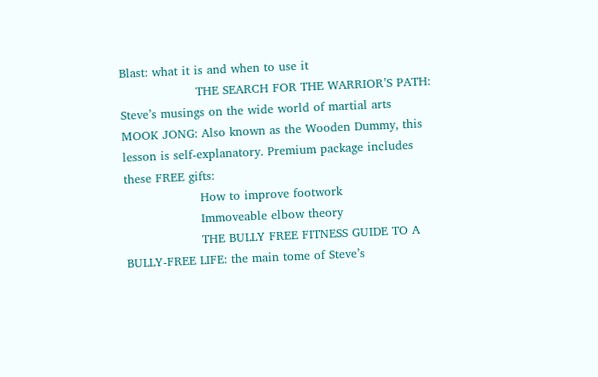Blast: what it is and when to use it
                   THE SEARCH FOR THE WARRIOR’S PATH: Steve’s musings on the wide world of martial arts
MOOK JONG: Also known as the Wooden Dummy, this lesson is self-explanatory. Premium package includes these FREE gifts:
                   How to improve footwork
                   Immoveable elbow theory
                   THE BULLY FREE FITNESS GUIDE TO A BULLY-FREE LIFE: the main tome of Steve’s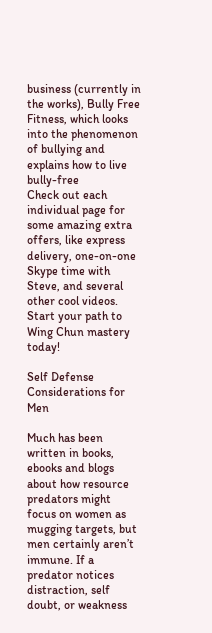business (currently in the works), Bully Free Fitness, which looks into the phenomenon of bullying and explains how to live bully-free
Check out each individual page for some amazing extra offers, like express delivery, one-on-one Skype time with Steve, and several other cool videos. Start your path to Wing Chun mastery today!

Self Defense Considerations for Men

Much has been written in books, ebooks and blogs about how resource predators might focus on women as mugging targets, but men certainly aren’t immune. If a predator notices distraction, self doubt, or weakness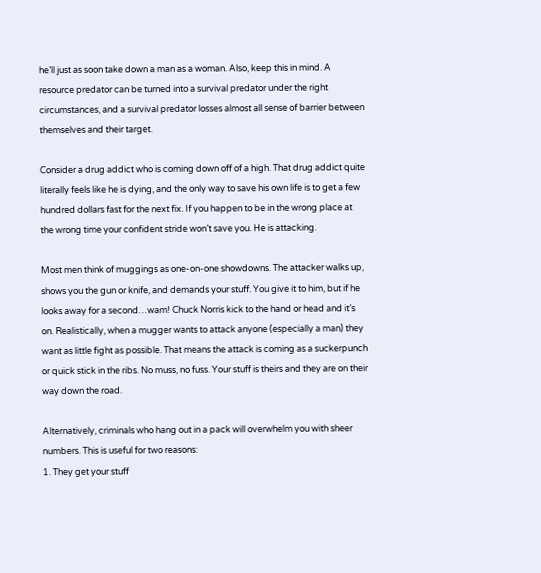he’ll just as soon take down a man as a woman. Also, keep this in mind. A resource predator can be turned into a survival predator under the right circumstances, and a survival predator losses almost all sense of barrier between themselves and their target.

Consider a drug addict who is coming down off of a high. That drug addict quite literally feels like he is dying, and the only way to save his own life is to get a few hundred dollars fast for the next fix. If you happen to be in the wrong place at the wrong time your confident stride won’t save you. He is attacking.

Most men think of muggings as one-on-one showdowns. The attacker walks up, shows you the gun or knife, and demands your stuff. You give it to him, but if he looks away for a second…wam! Chuck Norris kick to the hand or head and it’s on. Realistically, when a mugger wants to attack anyone (especially a man) they want as little fight as possible. That means the attack is coming as a suckerpunch or quick stick in the ribs. No muss, no fuss. Your stuff is theirs and they are on their way down the road.

Alternatively, criminals who hang out in a pack will overwhelm you with sheer numbers. This is useful for two reasons:
1. They get your stuff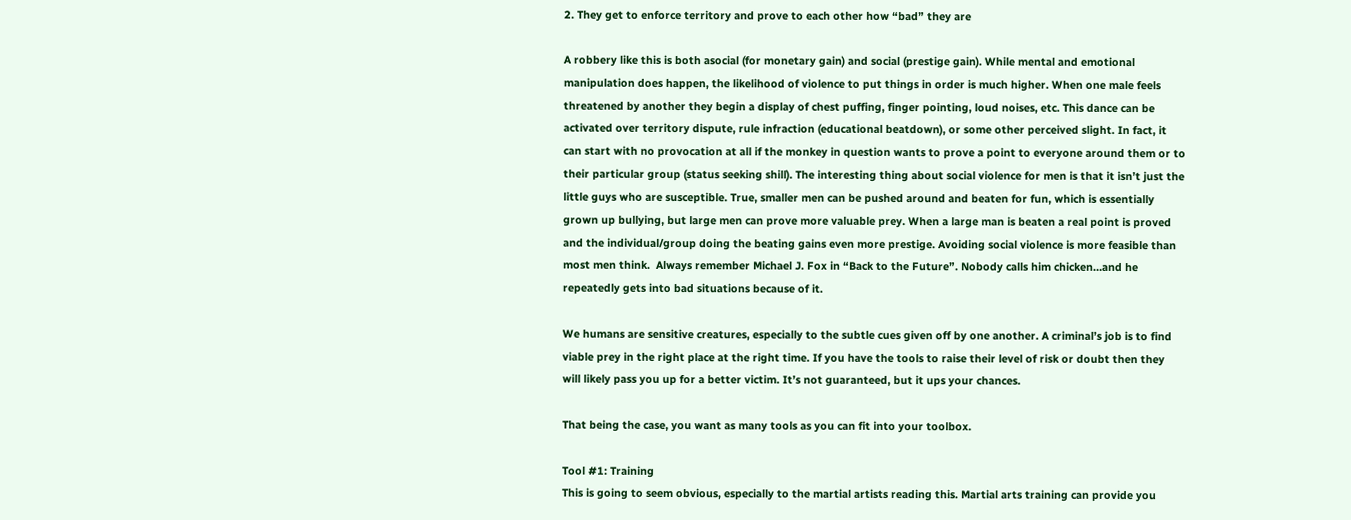2. They get to enforce territory and prove to each other how “bad” they are

A robbery like this is both asocial (for monetary gain) and social (prestige gain). While mental and emotional manipulation does happen, the likelihood of violence to put things in order is much higher. When one male feels threatened by another they begin a display of chest puffing, finger pointing, loud noises, etc. This dance can be activated over territory dispute, rule infraction (educational beatdown), or some other perceived slight. In fact, it can start with no provocation at all if the monkey in question wants to prove a point to everyone around them or to their particular group (status seeking shill). The interesting thing about social violence for men is that it isn’t just the little guys who are susceptible. True, smaller men can be pushed around and beaten for fun, which is essentially grown up bullying, but large men can prove more valuable prey. When a large man is beaten a real point is proved and the individual/group doing the beating gains even more prestige. Avoiding social violence is more feasible than most men think.  Always remember Michael J. Fox in “Back to the Future”. Nobody calls him chicken…and he repeatedly gets into bad situations because of it.

We humans are sensitive creatures, especially to the subtle cues given off by one another. A criminal’s job is to find viable prey in the right place at the right time. If you have the tools to raise their level of risk or doubt then they will likely pass you up for a better victim. It’s not guaranteed, but it ups your chances.

That being the case, you want as many tools as you can fit into your toolbox.

Tool #1: Training
This is going to seem obvious, especially to the martial artists reading this. Martial arts training can provide you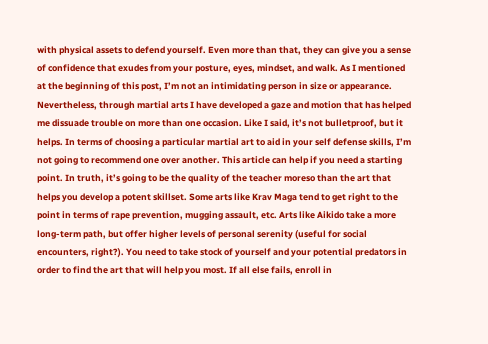with physical assets to defend yourself. Even more than that, they can give you a sense of confidence that exudes from your posture, eyes, mindset, and walk. As I mentioned at the beginning of this post, I’m not an intimidating person in size or appearance. Nevertheless, through martial arts I have developed a gaze and motion that has helped me dissuade trouble on more than one occasion. Like I said, it’s not bulletproof, but it helps. In terms of choosing a particular martial art to aid in your self defense skills, I’m not going to recommend one over another. This article can help if you need a starting point. In truth, it’s going to be the quality of the teacher moreso than the art that helps you develop a potent skillset. Some arts like Krav Maga tend to get right to the point in terms of rape prevention, mugging assault, etc. Arts like Aikido take a more long-term path, but offer higher levels of personal serenity (useful for social encounters, right?). You need to take stock of yourself and your potential predators in order to find the art that will help you most. If all else fails, enroll in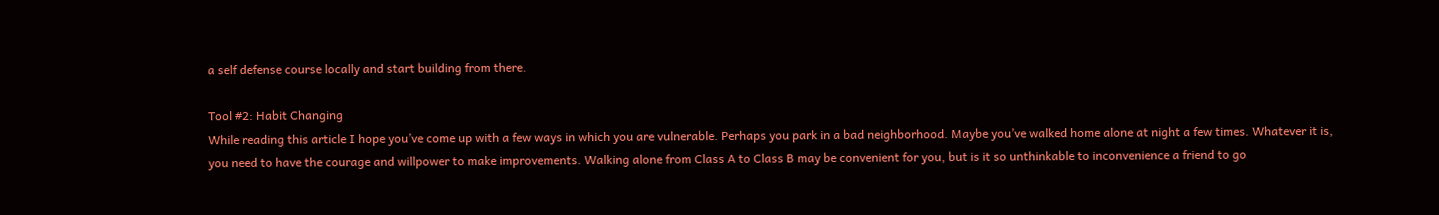a self defense course locally and start building from there.

Tool #2: Habit Changing
While reading this article I hope you’ve come up with a few ways in which you are vulnerable. Perhaps you park in a bad neighborhood. Maybe you’ve walked home alone at night a few times. Whatever it is, you need to have the courage and willpower to make improvements. Walking alone from Class A to Class B may be convenient for you, but is it so unthinkable to inconvenience a friend to go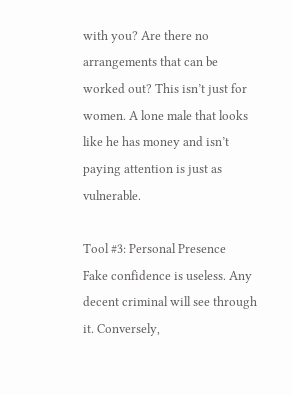with you? Are there no arrangements that can be worked out? This isn’t just for women. A lone male that looks like he has money and isn’t paying attention is just as vulnerable.

Tool #3: Personal Presence
Fake confidence is useless. Any decent criminal will see through it. Conversely,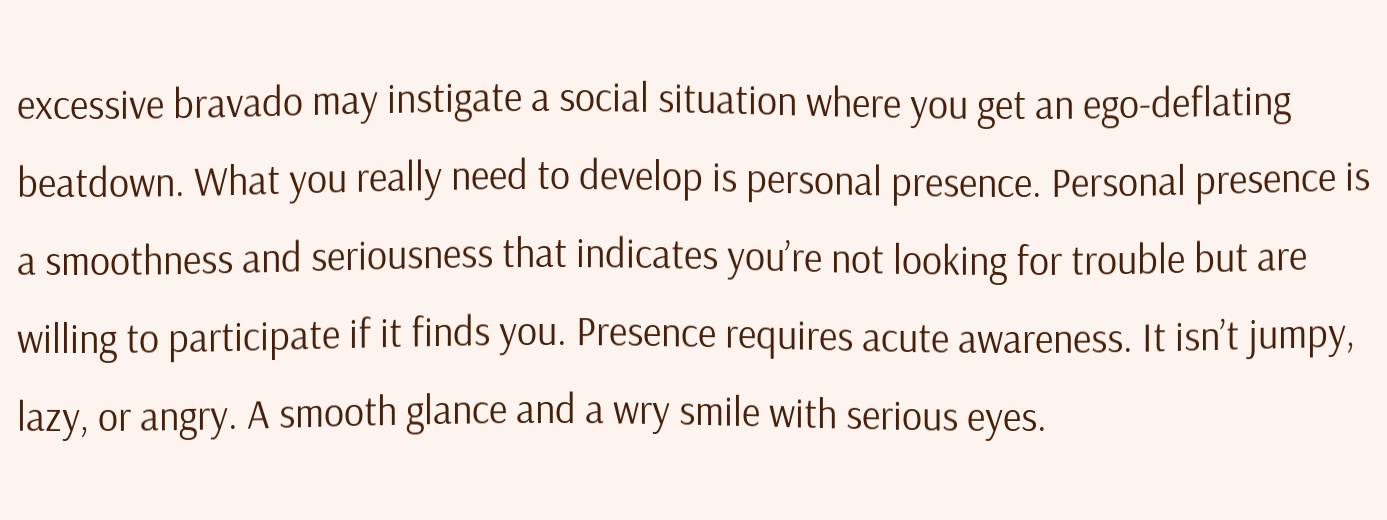excessive bravado may instigate a social situation where you get an ego-deflating beatdown. What you really need to develop is personal presence. Personal presence is a smoothness and seriousness that indicates you’re not looking for trouble but are willing to participate if it finds you. Presence requires acute awareness. It isn’t jumpy, lazy, or angry. A smooth glance and a wry smile with serious eyes.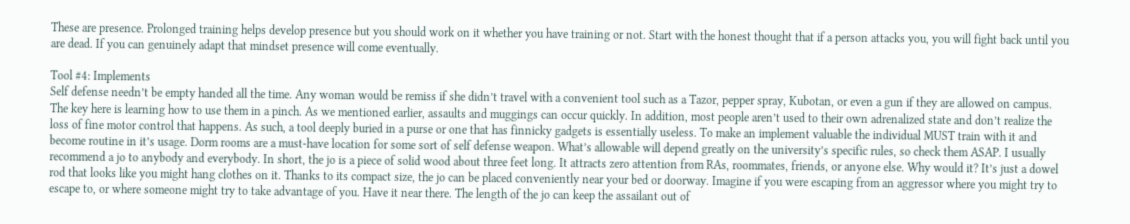These are presence. Prolonged training helps develop presence but you should work on it whether you have training or not. Start with the honest thought that if a person attacks you, you will fight back until you are dead. If you can genuinely adapt that mindset presence will come eventually.

Tool #4: Implements
Self defense needn’t be empty handed all the time. Any woman would be remiss if she didn’t travel with a convenient tool such as a Tazor, pepper spray, Kubotan, or even a gun if they are allowed on campus. The key here is learning how to use them in a pinch. As we mentioned earlier, assaults and muggings can occur quickly. In addition, most people aren’t used to their own adrenalized state and don’t realize the loss of fine motor control that happens. As such, a tool deeply buried in a purse or one that has finnicky gadgets is essentially useless. To make an implement valuable the individual MUST train with it and become routine in it’s usage. Dorm rooms are a must-have location for some sort of self defense weapon. What’s allowable will depend greatly on the university’s specific rules, so check them ASAP. I usually recommend a jo to anybody and everybody. In short, the jo is a piece of solid wood about three feet long. It attracts zero attention from RAs, roommates, friends, or anyone else. Why would it? It’s just a dowel rod that looks like you might hang clothes on it. Thanks to its compact size, the jo can be placed conveniently near your bed or doorway. Imagine if you were escaping from an aggressor where you might try to escape to, or where someone might try to take advantage of you. Have it near there. The length of the jo can keep the assailant out of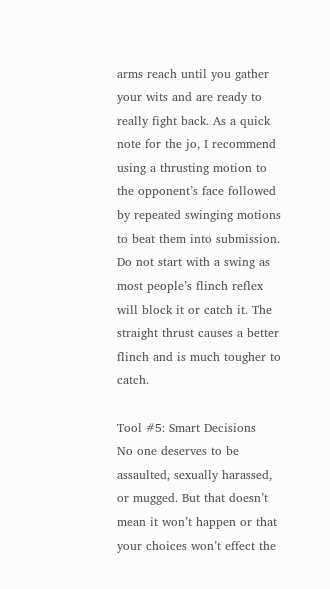arms reach until you gather your wits and are ready to really fight back. As a quick note for the jo, I recommend using a thrusting motion to the opponent’s face followed by repeated swinging motions to beat them into submission. Do not start with a swing as most people’s flinch reflex will block it or catch it. The straight thrust causes a better flinch and is much tougher to catch.

Tool #5: Smart Decisions
No one deserves to be assaulted, sexually harassed, or mugged. But that doesn’t mean it won’t happen or that your choices won’t effect the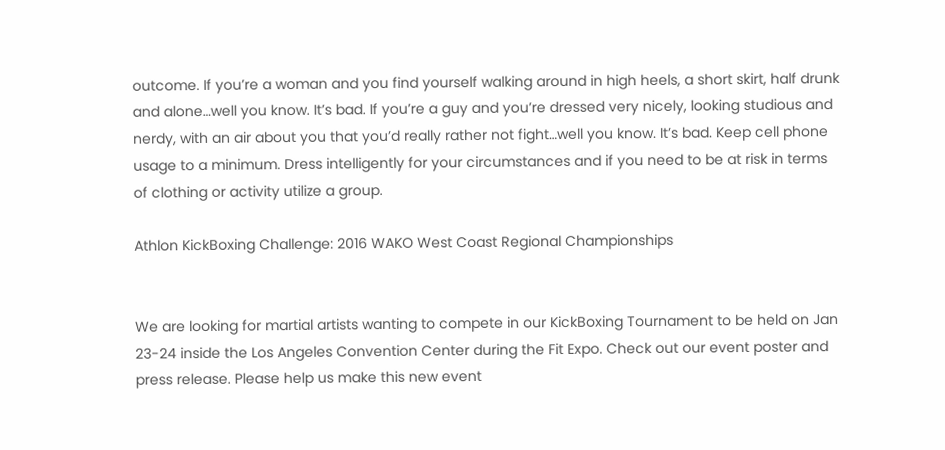outcome. If you’re a woman and you find yourself walking around in high heels, a short skirt, half drunk and alone…well you know. It’s bad. If you’re a guy and you’re dressed very nicely, looking studious and nerdy, with an air about you that you’d really rather not fight…well you know. It’s bad. Keep cell phone usage to a minimum. Dress intelligently for your circumstances and if you need to be at risk in terms of clothing or activity utilize a group.

Athlon KickBoxing Challenge: 2016 WAKO West Coast Regional Championships


We are looking for martial artists wanting to compete in our KickBoxing Tournament to be held on Jan 23-24 inside the Los Angeles Convention Center during the Fit Expo. Check out our event poster and press release. Please help us make this new event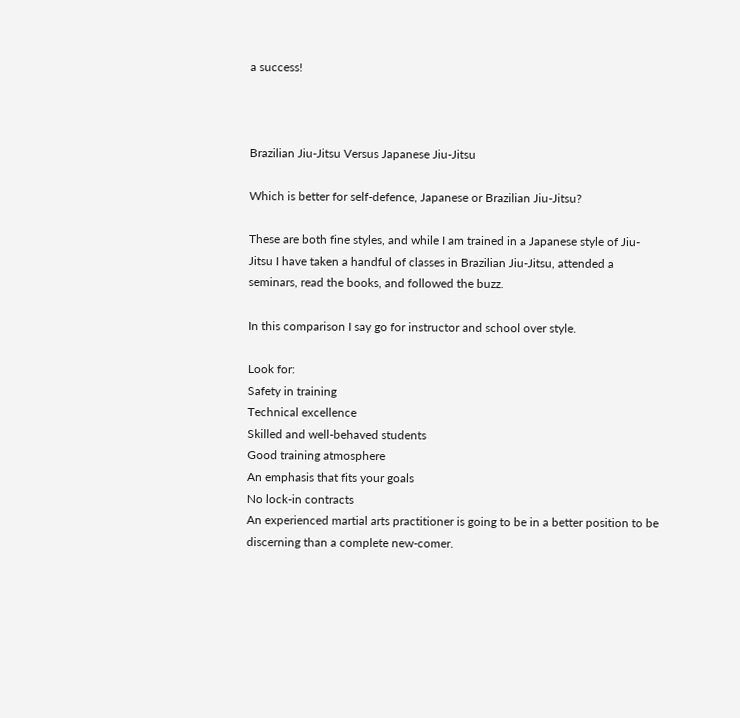a success!



Brazilian Jiu-Jitsu Versus Japanese Jiu-Jitsu

Which is better for self-defence, Japanese or Brazilian Jiu-Jitsu?

These are both fine styles, and while I am trained in a Japanese style of Jiu-Jitsu I have taken a handful of classes in Brazilian Jiu-Jitsu, attended a seminars, read the books, and followed the buzz.

In this comparison I say go for instructor and school over style.

Look for:
Safety in training
Technical excellence
Skilled and well-behaved students
Good training atmosphere
An emphasis that fits your goals
No lock-in contracts
An experienced martial arts practitioner is going to be in a better position to be discerning than a complete new-comer.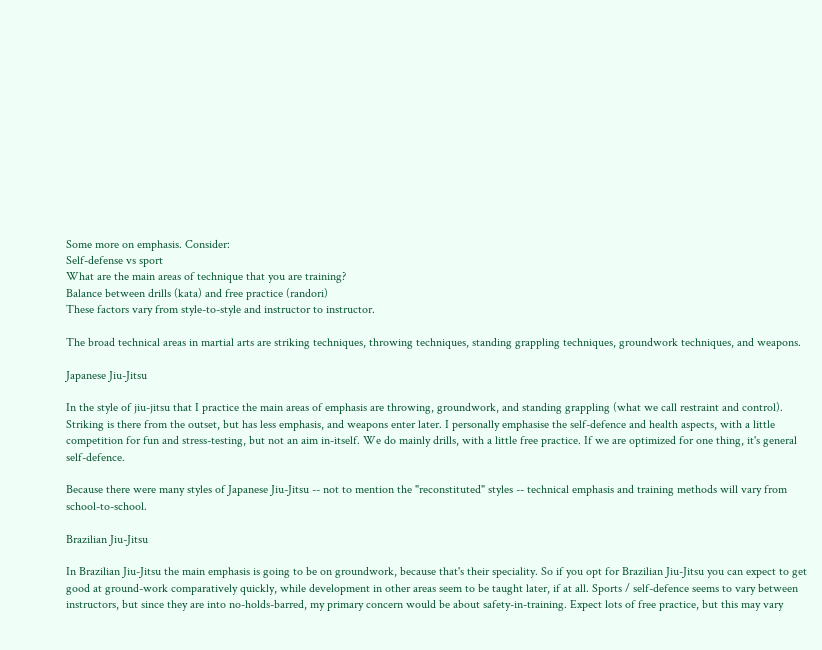Some more on emphasis. Consider:
Self-defense vs sport
What are the main areas of technique that you are training?
Balance between drills (kata) and free practice (randori)
These factors vary from style-to-style and instructor to instructor.

The broad technical areas in martial arts are striking techniques, throwing techniques, standing grappling techniques, groundwork techniques, and weapons.

Japanese Jiu-Jitsu

In the style of jiu-jitsu that I practice the main areas of emphasis are throwing, groundwork, and standing grappling (what we call restraint and control). Striking is there from the outset, but has less emphasis, and weapons enter later. I personally emphasise the self-defence and health aspects, with a little competition for fun and stress-testing, but not an aim in-itself. We do mainly drills, with a little free practice. If we are optimized for one thing, it's general self-defence.

Because there were many styles of Japanese Jiu-Jitsu -- not to mention the "reconstituted" styles -- technical emphasis and training methods will vary from school-to-school.

Brazilian Jiu-Jitsu

In Brazilian Jiu-Jitsu the main emphasis is going to be on groundwork, because that's their speciality. So if you opt for Brazilian Jiu-Jitsu you can expect to get good at ground-work comparatively quickly, while development in other areas seem to be taught later, if at all. Sports / self-defence seems to vary between instructors, but since they are into no-holds-barred, my primary concern would be about safety-in-training. Expect lots of free practice, but this may vary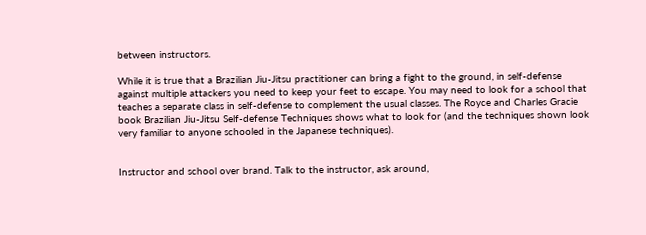between instructors.

While it is true that a Brazilian Jiu-Jitsu practitioner can bring a fight to the ground, in self-defense against multiple attackers you need to keep your feet to escape. You may need to look for a school that teaches a separate class in self-defense to complement the usual classes. The Royce and Charles Gracie book Brazilian Jiu-Jitsu Self-defense Techniques shows what to look for (and the techniques shown look very familiar to anyone schooled in the Japanese techniques).


Instructor and school over brand. Talk to the instructor, ask around,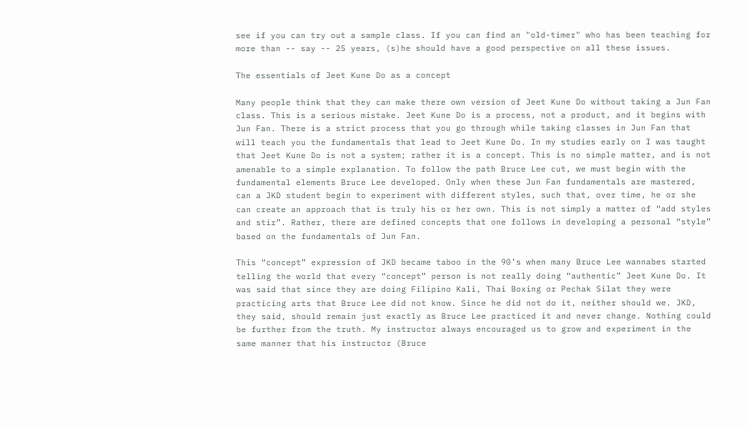see if you can try out a sample class. If you can find an "old-timer" who has been teaching for more than -- say -- 25 years, (s)he should have a good perspective on all these issues.

The essentials of Jeet Kune Do as a concept

Many people think that they can make there own version of Jeet Kune Do without taking a Jun Fan class. This is a serious mistake. Jeet Kune Do is a process, not a product, and it begins with Jun Fan. There is a strict process that you go through while taking classes in Jun Fan that will teach you the fundamentals that lead to Jeet Kune Do. In my studies early on I was taught that Jeet Kune Do is not a system; rather it is a concept. This is no simple matter, and is not amenable to a simple explanation. To follow the path Bruce Lee cut, we must begin with the fundamental elements Bruce Lee developed. Only when these Jun Fan fundamentals are mastered, can a JKD student begin to experiment with different styles, such that, over time, he or she can create an approach that is truly his or her own. This is not simply a matter of “add styles and stir”. Rather, there are defined concepts that one follows in developing a personal “style” based on the fundamentals of Jun Fan.

This “concept” expression of JKD became taboo in the 90’s when many Bruce Lee wannabes started telling the world that every “concept” person is not really doing “authentic” Jeet Kune Do. It was said that since they are doing Filipino Kali, Thai Boxing or Pechak Silat they were practicing arts that Bruce Lee did not know. Since he did not do it, neither should we. JKD, they said, should remain just exactly as Bruce Lee practiced it and never change. Nothing could be further from the truth. My instructor always encouraged us to grow and experiment in the same manner that his instructor (Bruce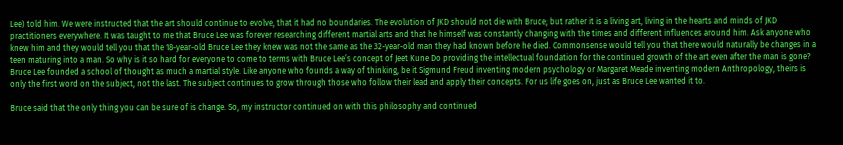Lee) told him. We were instructed that the art should continue to evolve, that it had no boundaries. The evolution of JKD should not die with Bruce; but rather it is a living art, living in the hearts and minds of JKD practitioners everywhere. It was taught to me that Bruce Lee was forever researching different martial arts and that he himself was constantly changing with the times and different influences around him. Ask anyone who knew him and they would tell you that the 18-year-old Bruce Lee they knew was not the same as the 32-year-old man they had known before he died. Commonsense would tell you that there would naturally be changes in a teen maturing into a man. So why is it so hard for everyone to come to terms with Bruce Lee’s concept of Jeet Kune Do providing the intellectual foundation for the continued growth of the art even after the man is gone? Bruce Lee founded a school of thought as much a martial style. Like anyone who founds a way of thinking, be it Sigmund Freud inventing modern psychology or Margaret Meade inventing modern Anthropology, theirs is only the first word on the subject, not the last. The subject continues to grow through those who follow their lead and apply their concepts. For us life goes on, just as Bruce Lee wanted it to.

Bruce said that the only thing you can be sure of is change. So, my instructor continued on with this philosophy and continued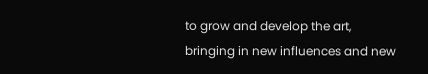to grow and develop the art, bringing in new influences and new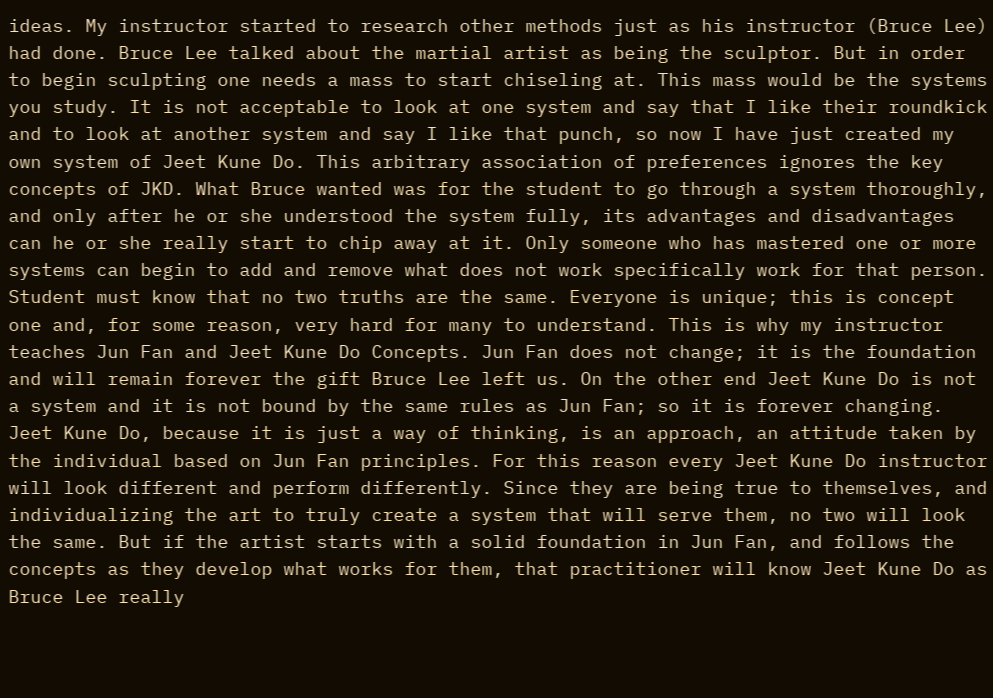ideas. My instructor started to research other methods just as his instructor (Bruce Lee) had done. Bruce Lee talked about the martial artist as being the sculptor. But in order to begin sculpting one needs a mass to start chiseling at. This mass would be the systems you study. It is not acceptable to look at one system and say that I like their roundkick and to look at another system and say I like that punch, so now I have just created my own system of Jeet Kune Do. This arbitrary association of preferences ignores the key concepts of JKD. What Bruce wanted was for the student to go through a system thoroughly, and only after he or she understood the system fully, its advantages and disadvantages can he or she really start to chip away at it. Only someone who has mastered one or more systems can begin to add and remove what does not work specifically work for that person. Student must know that no two truths are the same. Everyone is unique; this is concept one and, for some reason, very hard for many to understand. This is why my instructor teaches Jun Fan and Jeet Kune Do Concepts. Jun Fan does not change; it is the foundation and will remain forever the gift Bruce Lee left us. On the other end Jeet Kune Do is not a system and it is not bound by the same rules as Jun Fan; so it is forever changing. Jeet Kune Do, because it is just a way of thinking, is an approach, an attitude taken by the individual based on Jun Fan principles. For this reason every Jeet Kune Do instructor will look different and perform differently. Since they are being true to themselves, and individualizing the art to truly create a system that will serve them, no two will look the same. But if the artist starts with a solid foundation in Jun Fan, and follows the concepts as they develop what works for them, that practitioner will know Jeet Kune Do as Bruce Lee really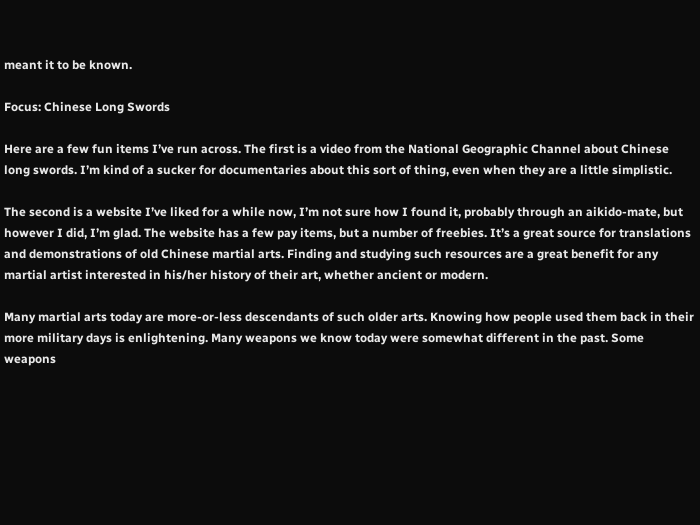meant it to be known.

Focus: Chinese Long Swords

Here are a few fun items I’ve run across. The first is a video from the National Geographic Channel about Chinese long swords. I’m kind of a sucker for documentaries about this sort of thing, even when they are a little simplistic.

The second is a website I’ve liked for a while now, I’m not sure how I found it, probably through an aikido-mate, but however I did, I’m glad. The website has a few pay items, but a number of freebies. It’s a great source for translations and demonstrations of old Chinese martial arts. Finding and studying such resources are a great benefit for any martial artist interested in his/her history of their art, whether ancient or modern.

Many martial arts today are more-or-less descendants of such older arts. Knowing how people used them back in their more military days is enlightening. Many weapons we know today were somewhat different in the past. Some weapons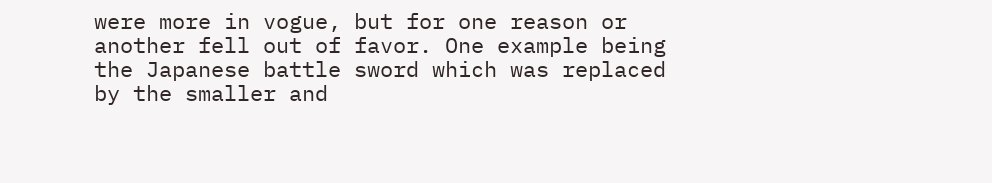were more in vogue, but for one reason or another fell out of favor. One example being the Japanese battle sword which was replaced by the smaller and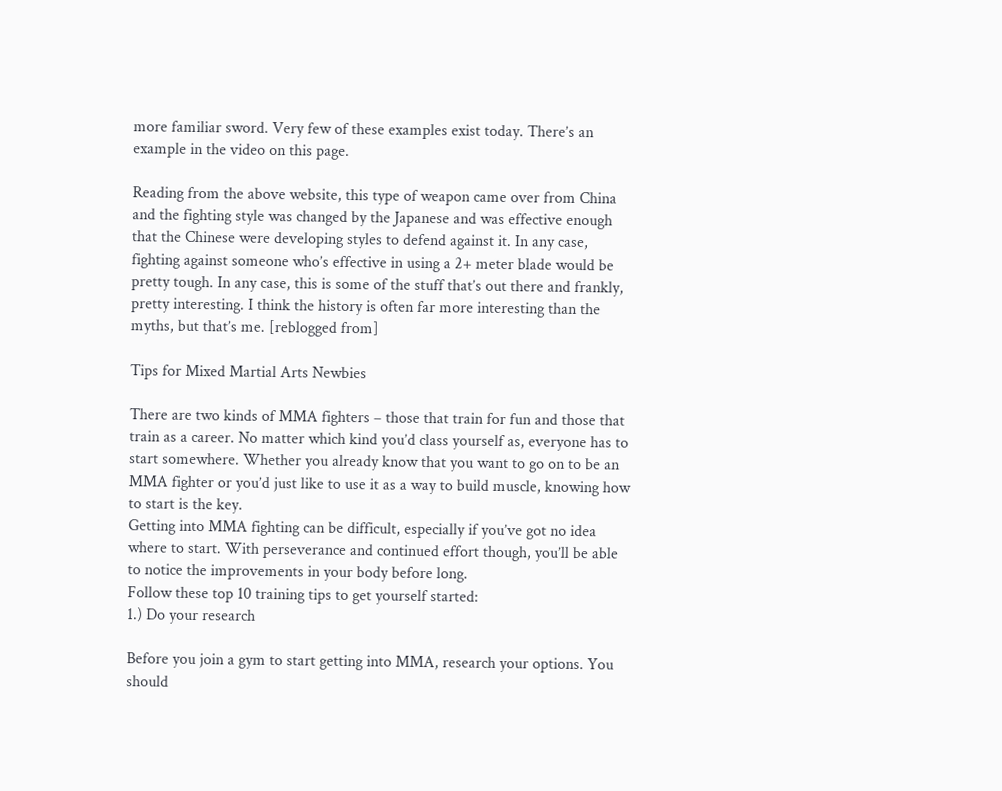more familiar sword. Very few of these examples exist today. There’s an example in the video on this page.

Reading from the above website, this type of weapon came over from China and the fighting style was changed by the Japanese and was effective enough that the Chinese were developing styles to defend against it. In any case, fighting against someone who’s effective in using a 2+ meter blade would be pretty tough. In any case, this is some of the stuff that’s out there and frankly, pretty interesting. I think the history is often far more interesting than the myths, but that’s me. [reblogged from]

Tips for Mixed Martial Arts Newbies

There are two kinds of MMA fighters – those that train for fun and those that train as a career. No matter which kind you’d class yourself as, everyone has to start somewhere. Whether you already know that you want to go on to be an MMA fighter or you’d just like to use it as a way to build muscle, knowing how to start is the key.
Getting into MMA fighting can be difficult, especially if you’ve got no idea where to start. With perseverance and continued effort though, you’ll be able to notice the improvements in your body before long.
Follow these top 10 training tips to get yourself started:
1.) Do your research

Before you join a gym to start getting into MMA, research your options. You should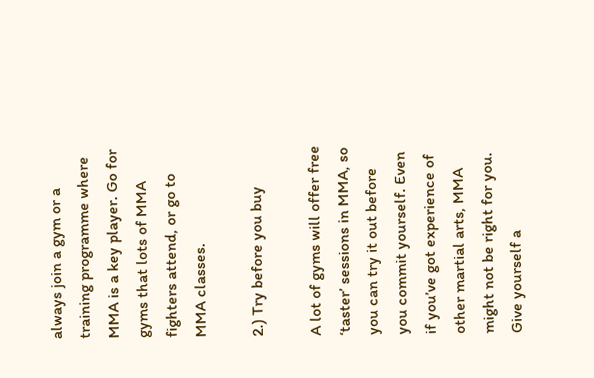always join a gym or a training programme where MMA is a key player. Go for gyms that lots of MMA fighters attend, or go to MMA classes.

2.) Try before you buy

A lot of gyms will offer free ‘taster’ sessions in MMA, so you can try it out before you commit yourself. Even if you’ve got experience of other martial arts, MMA might not be right for you. Give yourself a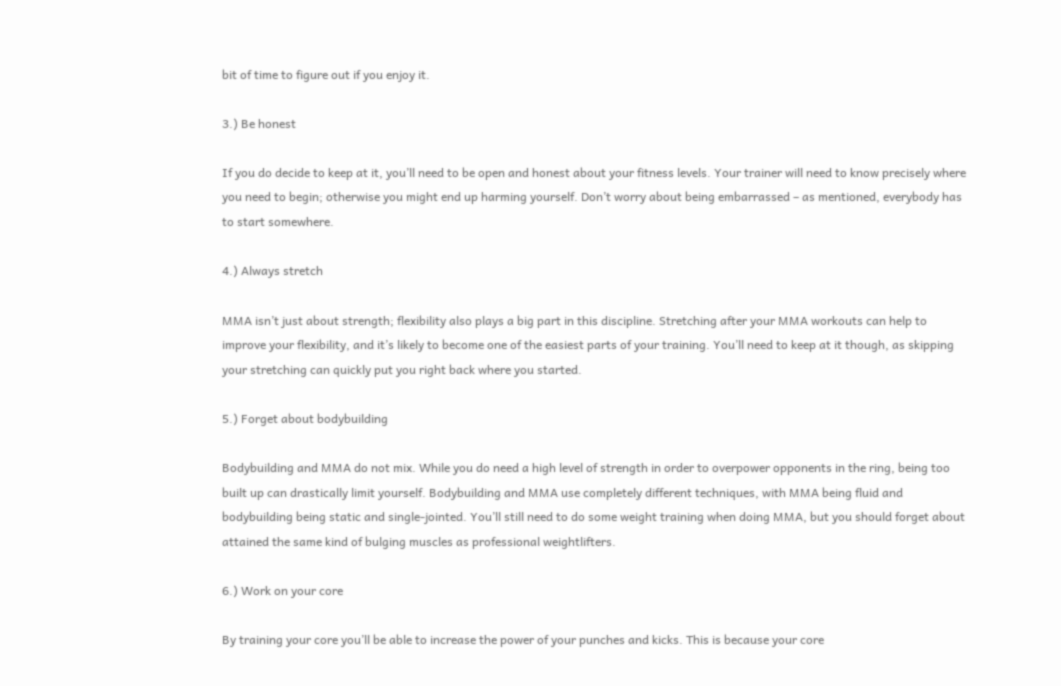bit of time to figure out if you enjoy it.

3.) Be honest

If you do decide to keep at it, you’ll need to be open and honest about your fitness levels. Your trainer will need to know precisely where you need to begin; otherwise you might end up harming yourself. Don’t worry about being embarrassed – as mentioned, everybody has to start somewhere.

4.) Always stretch

MMA isn’t just about strength; flexibility also plays a big part in this discipline. Stretching after your MMA workouts can help to improve your flexibility, and it’s likely to become one of the easiest parts of your training. You’ll need to keep at it though, as skipping your stretching can quickly put you right back where you started.

5.) Forget about bodybuilding

Bodybuilding and MMA do not mix. While you do need a high level of strength in order to overpower opponents in the ring, being too built up can drastically limit yourself. Bodybuilding and MMA use completely different techniques, with MMA being fluid and bodybuilding being static and single-jointed. You’ll still need to do some weight training when doing MMA, but you should forget about attained the same kind of bulging muscles as professional weightlifters.

6.) Work on your core

By training your core you’ll be able to increase the power of your punches and kicks. This is because your core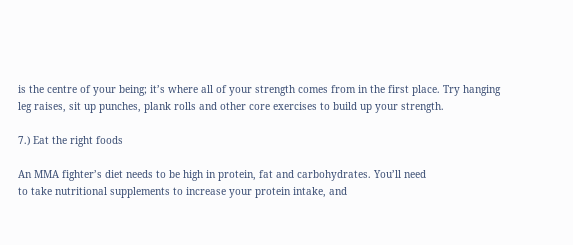is the centre of your being; it’s where all of your strength comes from in the first place. Try hanging leg raises, sit up punches, plank rolls and other core exercises to build up your strength.

7.) Eat the right foods

An MMA fighter’s diet needs to be high in protein, fat and carbohydrates. You’ll need
to take nutritional supplements to increase your protein intake, and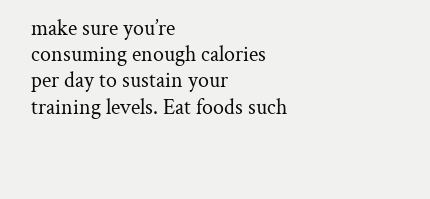make sure you’re
consuming enough calories per day to sustain your training levels. Eat foods such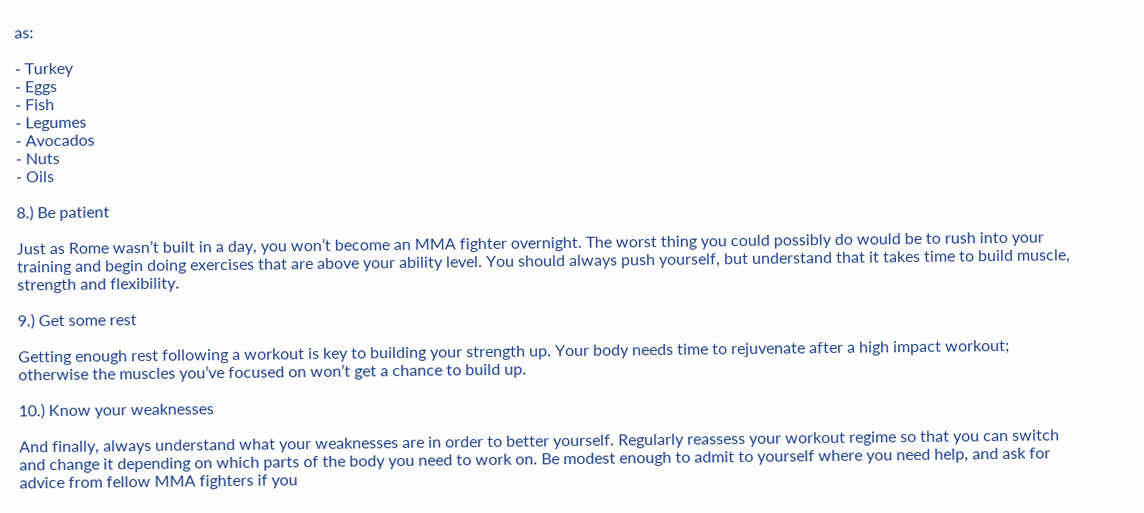as:

- Turkey
- Eggs
- Fish
- Legumes
- Avocados
- Nuts
- Oils

8.) Be patient

Just as Rome wasn’t built in a day, you won’t become an MMA fighter overnight. The worst thing you could possibly do would be to rush into your training and begin doing exercises that are above your ability level. You should always push yourself, but understand that it takes time to build muscle, strength and flexibility.

9.) Get some rest

Getting enough rest following a workout is key to building your strength up. Your body needs time to rejuvenate after a high impact workout; otherwise the muscles you’ve focused on won’t get a chance to build up.

10.) Know your weaknesses

And finally, always understand what your weaknesses are in order to better yourself. Regularly reassess your workout regime so that you can switch and change it depending on which parts of the body you need to work on. Be modest enough to admit to yourself where you need help, and ask for advice from fellow MMA fighters if you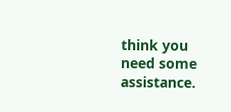think you need some assistance.